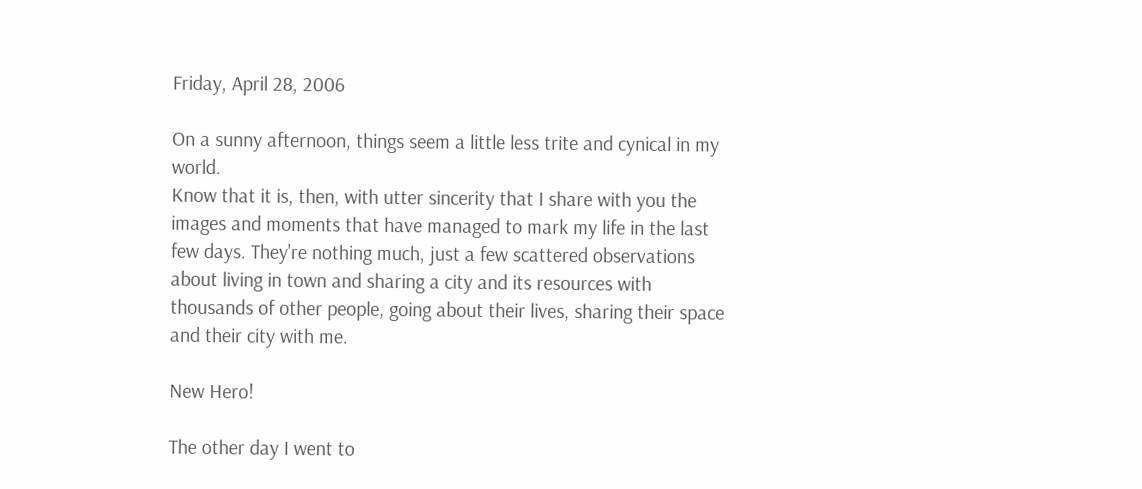Friday, April 28, 2006

On a sunny afternoon, things seem a little less trite and cynical in my world.
Know that it is, then, with utter sincerity that I share with you the images and moments that have managed to mark my life in the last few days. They're nothing much, just a few scattered observations about living in town and sharing a city and its resources with thousands of other people, going about their lives, sharing their space and their city with me.

New Hero!

The other day I went to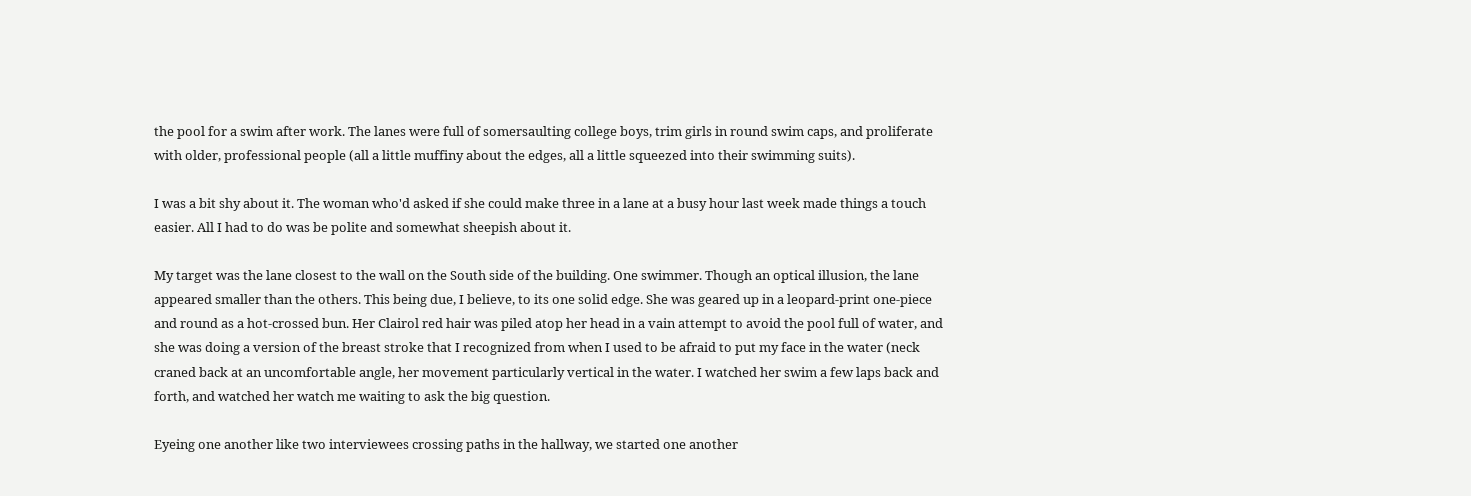the pool for a swim after work. The lanes were full of somersaulting college boys, trim girls in round swim caps, and proliferate with older, professional people (all a little muffiny about the edges, all a little squeezed into their swimming suits).

I was a bit shy about it. The woman who'd asked if she could make three in a lane at a busy hour last week made things a touch easier. All I had to do was be polite and somewhat sheepish about it.

My target was the lane closest to the wall on the South side of the building. One swimmer. Though an optical illusion, the lane appeared smaller than the others. This being due, I believe, to its one solid edge. She was geared up in a leopard-print one-piece and round as a hot-crossed bun. Her Clairol red hair was piled atop her head in a vain attempt to avoid the pool full of water, and she was doing a version of the breast stroke that I recognized from when I used to be afraid to put my face in the water (neck craned back at an uncomfortable angle, her movement particularly vertical in the water. I watched her swim a few laps back and forth, and watched her watch me waiting to ask the big question.

Eyeing one another like two interviewees crossing paths in the hallway, we started one another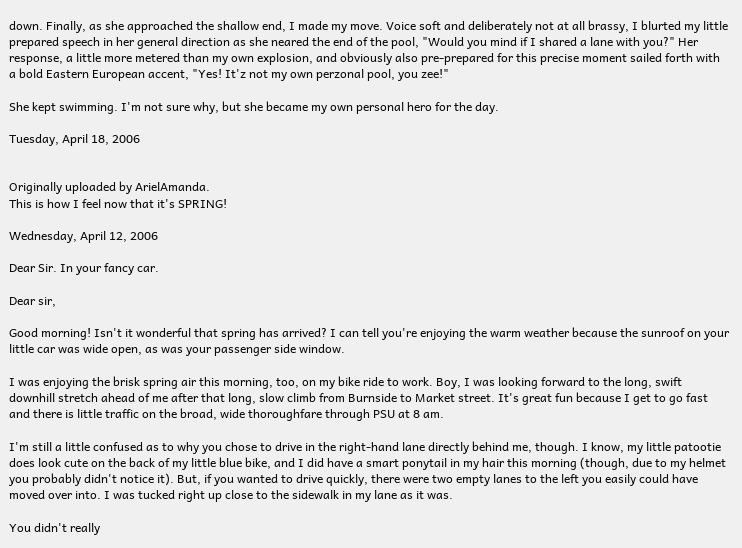down. Finally, as she approached the shallow end, I made my move. Voice soft and deliberately not at all brassy, I blurted my little prepared speech in her general direction as she neared the end of the pool, "Would you mind if I shared a lane with you?" Her response, a little more metered than my own explosion, and obviously also pre-prepared for this precise moment sailed forth with a bold Eastern European accent, "Yes! It'z not my own perzonal pool, you zee!"

She kept swimming. I'm not sure why, but she became my own personal hero for the day.

Tuesday, April 18, 2006


Originally uploaded by ArielAmanda.
This is how I feel now that it's SPRING!

Wednesday, April 12, 2006

Dear Sir. In your fancy car.

Dear sir,

Good morning! Isn't it wonderful that spring has arrived? I can tell you're enjoying the warm weather because the sunroof on your little car was wide open, as was your passenger side window.

I was enjoying the brisk spring air this morning, too, on my bike ride to work. Boy, I was looking forward to the long, swift downhill stretch ahead of me after that long, slow climb from Burnside to Market street. It's great fun because I get to go fast and there is little traffic on the broad, wide thoroughfare through PSU at 8 am.

I'm still a little confused as to why you chose to drive in the right-hand lane directly behind me, though. I know, my little patootie does look cute on the back of my little blue bike, and I did have a smart ponytail in my hair this morning (though, due to my helmet you probably didn't notice it). But, if you wanted to drive quickly, there were two empty lanes to the left you easily could have moved over into. I was tucked right up close to the sidewalk in my lane as it was.

You didn't really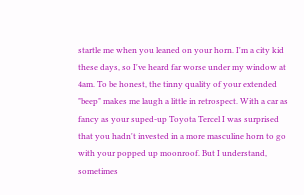startle me when you leaned on your horn. I'm a city kid these days, so I've heard far worse under my window at 4am. To be honest, the tinny quality of your extended "beep" makes me laugh a little in retrospect. With a car as fancy as your suped-up Toyota Tercel I was surprised that you hadn't invested in a more masculine horn to go with your popped up moonroof. But I understand, sometimes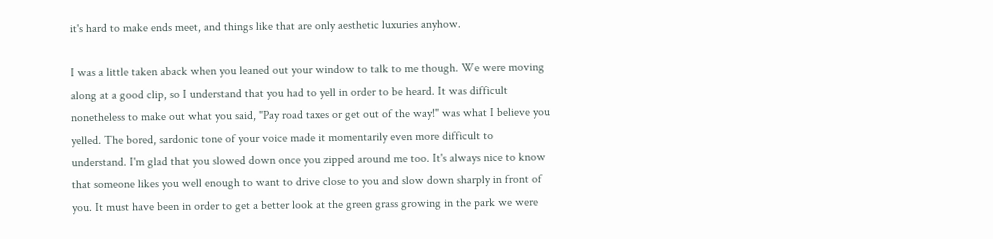it's hard to make ends meet, and things like that are only aesthetic luxuries anyhow.

I was a little taken aback when you leaned out your window to talk to me though. We were moving along at a good clip, so I understand that you had to yell in order to be heard. It was difficult nonetheless to make out what you said, "Pay road taxes or get out of the way!" was what I believe you yelled. The bored, sardonic tone of your voice made it momentarily even more difficult to understand. I'm glad that you slowed down once you zipped around me too. It's always nice to know that someone likes you well enough to want to drive close to you and slow down sharply in front of you. It must have been in order to get a better look at the green grass growing in the park we were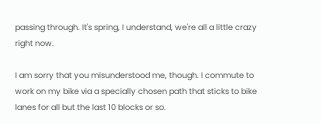passing through. It's spring, I understand, we're all a little crazy right now.

I am sorry that you misunderstood me, though. I commute to work on my bike via a specially chosen path that sticks to bike lanes for all but the last 10 blocks or so.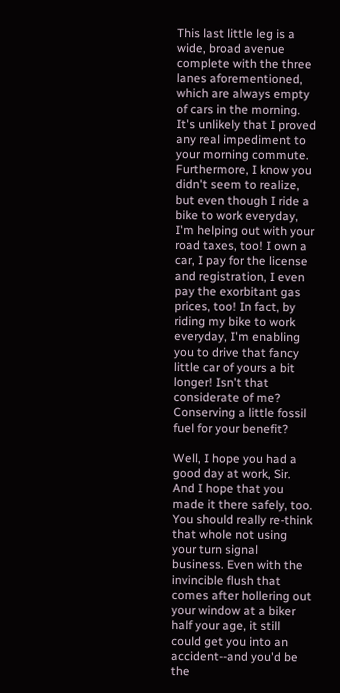This last little leg is a wide, broad avenue complete with the three lanes aforementioned, which are always empty of cars in the morning. It's unlikely that I proved any real impediment to your morning commute. Furthermore, I know you didn't seem to realize, but even though I ride a bike to work everyday, I'm helping out with your road taxes, too! I own a car, I pay for the license and registration, I even pay the exorbitant gas prices, too! In fact, by riding my bike to work everyday, I'm enabling you to drive that fancy little car of yours a bit longer! Isn't that considerate of me? Conserving a little fossil fuel for your benefit?

Well, I hope you had a good day at work, Sir. And I hope that you made it there safely, too. You should really re-think that whole not using your turn signal business. Even with the invincible flush that comes after hollering out your window at a biker half your age, it still could get you into an accident--and you'd be the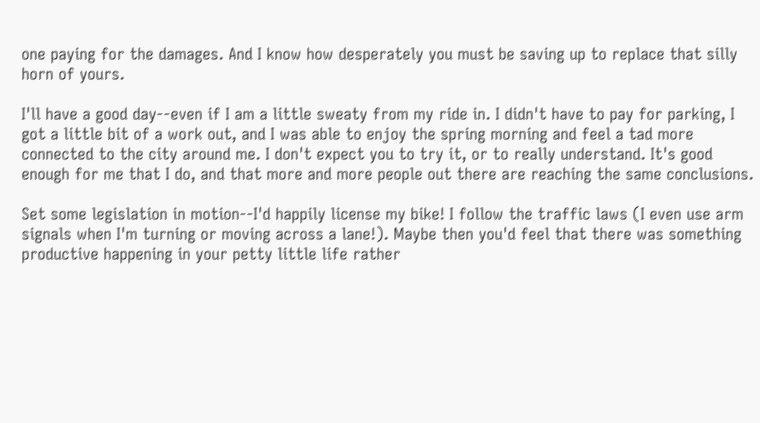one paying for the damages. And I know how desperately you must be saving up to replace that silly horn of yours.

I'll have a good day--even if I am a little sweaty from my ride in. I didn't have to pay for parking, I got a little bit of a work out, and I was able to enjoy the spring morning and feel a tad more connected to the city around me. I don't expect you to try it, or to really understand. It's good enough for me that I do, and that more and more people out there are reaching the same conclusions.

Set some legislation in motion--I'd happily license my bike! I follow the traffic laws (I even use arm signals when I'm turning or moving across a lane!). Maybe then you'd feel that there was something productive happening in your petty little life rather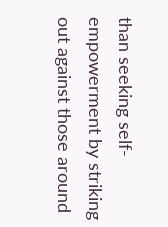than seeking self-empowerment by striking out against those around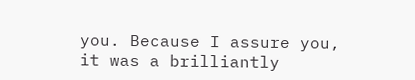you. Because I assure you, it was a brilliantly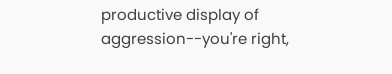productive display of aggression--you're right,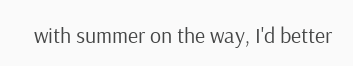with summer on the way, I'd better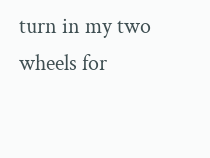turn in my two wheels for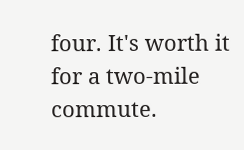four. It's worth it for a two-mile commute.